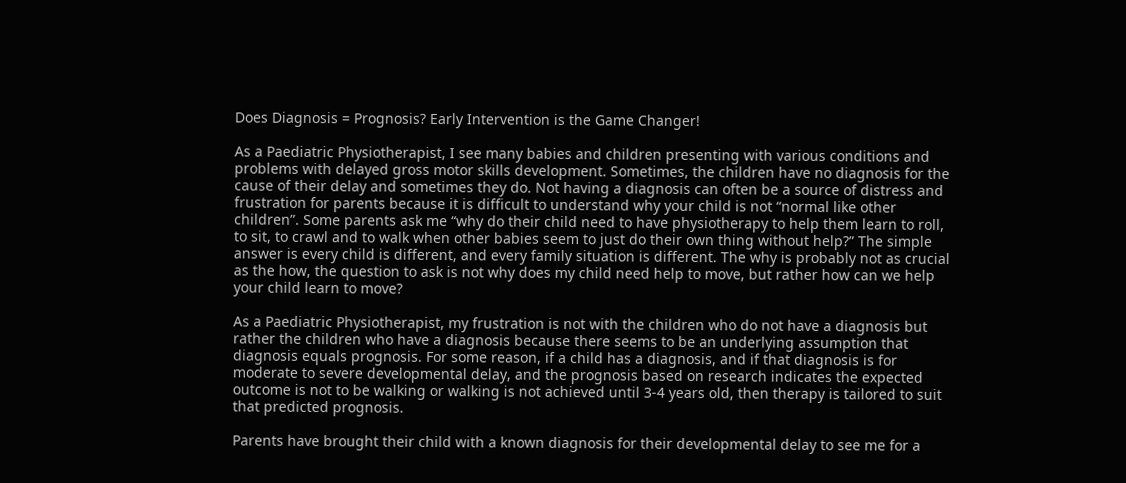Does Diagnosis = Prognosis? Early Intervention is the Game Changer!

As a Paediatric Physiotherapist, I see many babies and children presenting with various conditions and problems with delayed gross motor skills development. Sometimes, the children have no diagnosis for the cause of their delay and sometimes they do. Not having a diagnosis can often be a source of distress and frustration for parents because it is difficult to understand why your child is not “normal like other children”. Some parents ask me “why do their child need to have physiotherapy to help them learn to roll, to sit, to crawl and to walk when other babies seem to just do their own thing without help?” The simple answer is every child is different, and every family situation is different. The why is probably not as crucial as the how, the question to ask is not why does my child need help to move, but rather how can we help your child learn to move?

As a Paediatric Physiotherapist, my frustration is not with the children who do not have a diagnosis but rather the children who have a diagnosis because there seems to be an underlying assumption that diagnosis equals prognosis. For some reason, if a child has a diagnosis, and if that diagnosis is for moderate to severe developmental delay, and the prognosis based on research indicates the expected outcome is not to be walking or walking is not achieved until 3-4 years old, then therapy is tailored to suit that predicted prognosis.

Parents have brought their child with a known diagnosis for their developmental delay to see me for a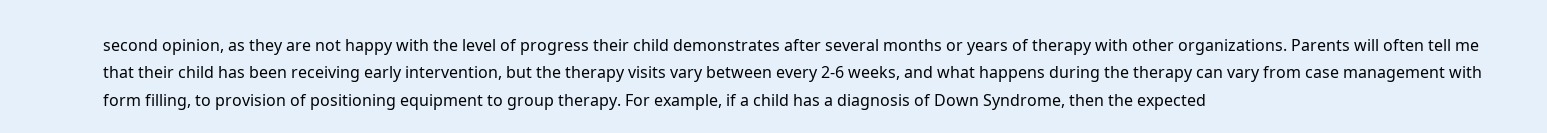second opinion, as they are not happy with the level of progress their child demonstrates after several months or years of therapy with other organizations. Parents will often tell me that their child has been receiving early intervention, but the therapy visits vary between every 2-6 weeks, and what happens during the therapy can vary from case management with form filling, to provision of positioning equipment to group therapy. For example, if a child has a diagnosis of Down Syndrome, then the expected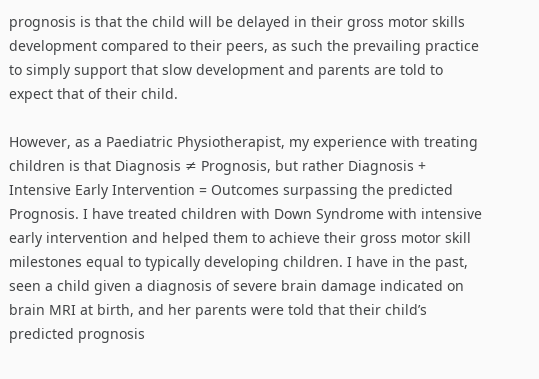prognosis is that the child will be delayed in their gross motor skills development compared to their peers, as such the prevailing practice to simply support that slow development and parents are told to expect that of their child.

However, as a Paediatric Physiotherapist, my experience with treating children is that Diagnosis ≠ Prognosis, but rather Diagnosis + Intensive Early Intervention = Outcomes surpassing the predicted Prognosis. I have treated children with Down Syndrome with intensive early intervention and helped them to achieve their gross motor skill milestones equal to typically developing children. I have in the past, seen a child given a diagnosis of severe brain damage indicated on brain MRI at birth, and her parents were told that their child’s predicted prognosis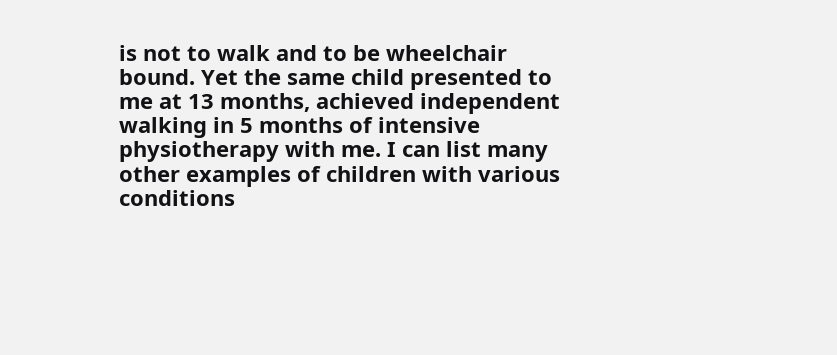is not to walk and to be wheelchair bound. Yet the same child presented to me at 13 months, achieved independent walking in 5 months of intensive physiotherapy with me. I can list many other examples of children with various conditions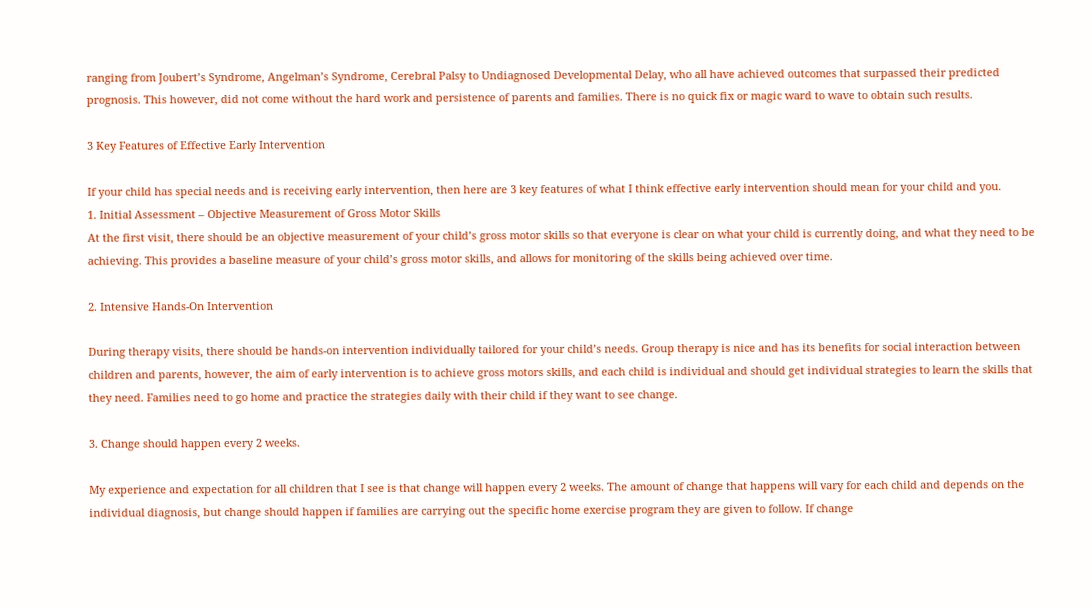ranging from Joubert’s Syndrome, Angelman’s Syndrome, Cerebral Palsy to Undiagnosed Developmental Delay, who all have achieved outcomes that surpassed their predicted prognosis. This however, did not come without the hard work and persistence of parents and families. There is no quick fix or magic ward to wave to obtain such results.

3 Key Features of Effective Early Intervention

If your child has special needs and is receiving early intervention, then here are 3 key features of what I think effective early intervention should mean for your child and you.
1. Initial Assessment – Objective Measurement of Gross Motor Skills
At the first visit, there should be an objective measurement of your child’s gross motor skills so that everyone is clear on what your child is currently doing, and what they need to be achieving. This provides a baseline measure of your child’s gross motor skills, and allows for monitoring of the skills being achieved over time.

2. Intensive Hands-On Intervention

During therapy visits, there should be hands-on intervention individually tailored for your child’s needs. Group therapy is nice and has its benefits for social interaction between children and parents, however, the aim of early intervention is to achieve gross motors skills, and each child is individual and should get individual strategies to learn the skills that they need. Families need to go home and practice the strategies daily with their child if they want to see change.

3. Change should happen every 2 weeks.

My experience and expectation for all children that I see is that change will happen every 2 weeks. The amount of change that happens will vary for each child and depends on the individual diagnosis, but change should happen if families are carrying out the specific home exercise program they are given to follow. If change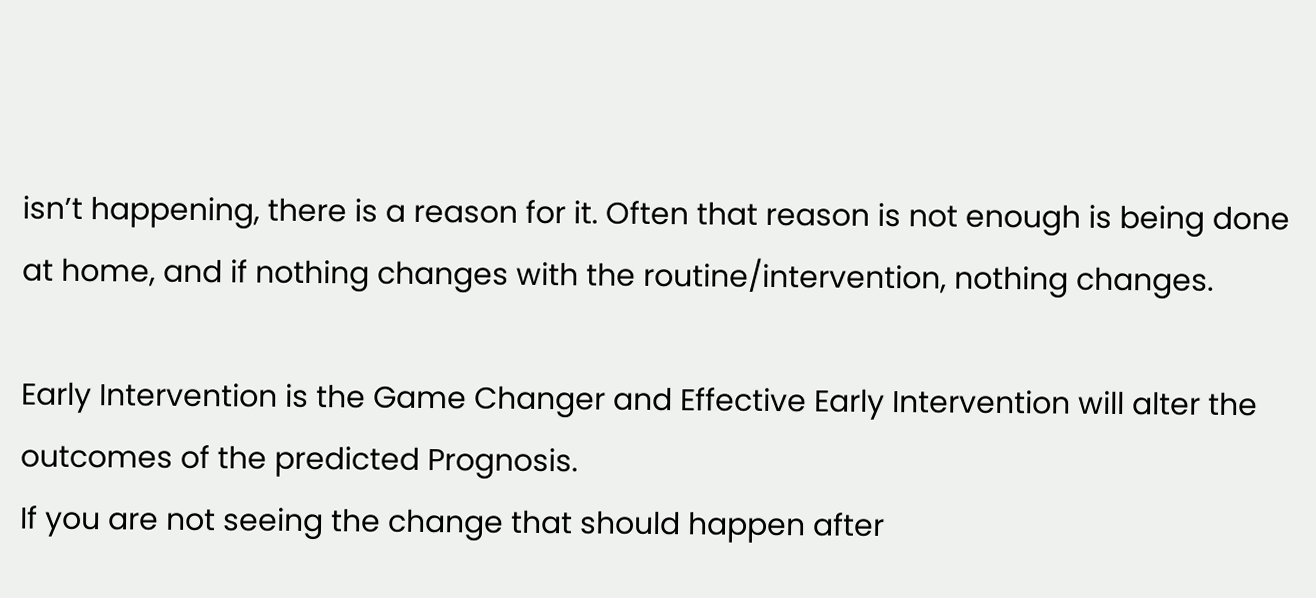isn’t happening, there is a reason for it. Often that reason is not enough is being done at home, and if nothing changes with the routine/intervention, nothing changes.

Early Intervention is the Game Changer and Effective Early Intervention will alter the outcomes of the predicted Prognosis.
If you are not seeing the change that should happen after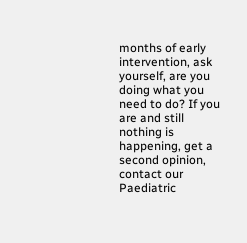months of early intervention, ask yourself, are you doing what you need to do? If you are and still nothing is happening, get a second opinion, contact our Paediatric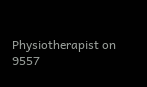Physiotherapist on 9557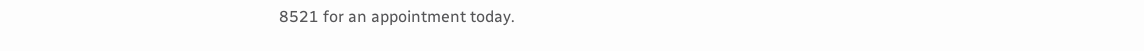8521 for an appointment today.